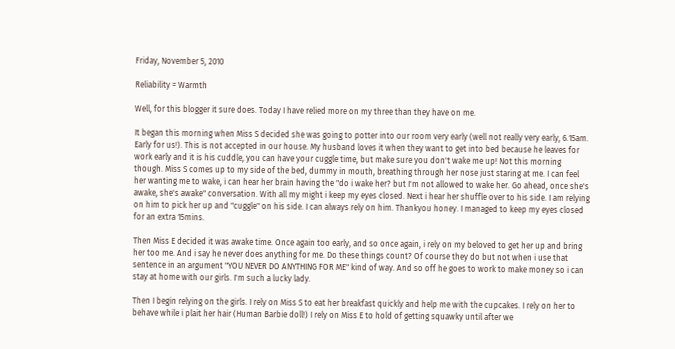Friday, November 5, 2010

Reliability = Warmth

Well, for this blogger it sure does. Today I have relied more on my three than they have on me.

It began this morning when Miss S decided she was going to potter into our room very early (well not really very early, 6.15am. Early for us!). This is not accepted in our house. My husband loves it when they want to get into bed because he leaves for work early and it is his cuddle, you can have your cuggle time, but make sure you don't wake me up! Not this morning though. Miss S comes up to my side of the bed, dummy in mouth, breathing through her nose just staring at me. I can feel her wanting me to wake, i can hear her brain having the "do i wake her? but I'm not allowed to wake her. Go ahead, once she's awake, she's awake" conversation. With all my might i keep my eyes closed. Next i hear her shuffle over to his side. I am relying on him to pick her up and "cuggle" on his side. I can always rely on him. Thankyou honey. I managed to keep my eyes closed for an extra 15mins.

Then Miss E decided it was awake time. Once again too early, and so once again, i rely on my beloved to get her up and bring her too me. And i say he never does anything for me. Do these things count? Of course they do but not when i use that sentence in an argument "YOU NEVER DO ANYTHING FOR ME" kind of way. And so off he goes to work to make money so i can stay at home with our girls. I'm such a lucky lady.

Then I begin relying on the girls. I rely on Miss S to eat her breakfast quickly and help me with the cupcakes. I rely on her to behave while i plait her hair (Human Barbie doll!) I rely on Miss E to hold of getting squawky until after we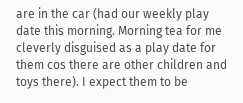are in the car (had our weekly play date this morning. Morning tea for me cleverly disguised as a play date for them cos there are other children and toys there). I expect them to be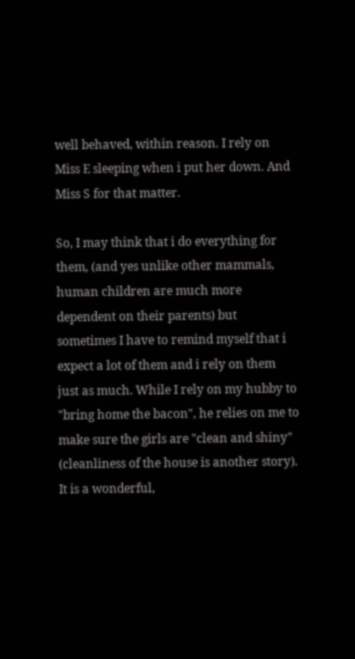well behaved, within reason. I rely on Miss E sleeping when i put her down. And Miss S for that matter.

So, I may think that i do everything for them, (and yes unlike other mammals, human children are much more dependent on their parents) but sometimes I have to remind myself that i expect a lot of them and i rely on them just as much. While I rely on my hubby to "bring home the bacon", he relies on me to make sure the girls are "clean and shiny" (cleanliness of the house is another story). It is a wonderful,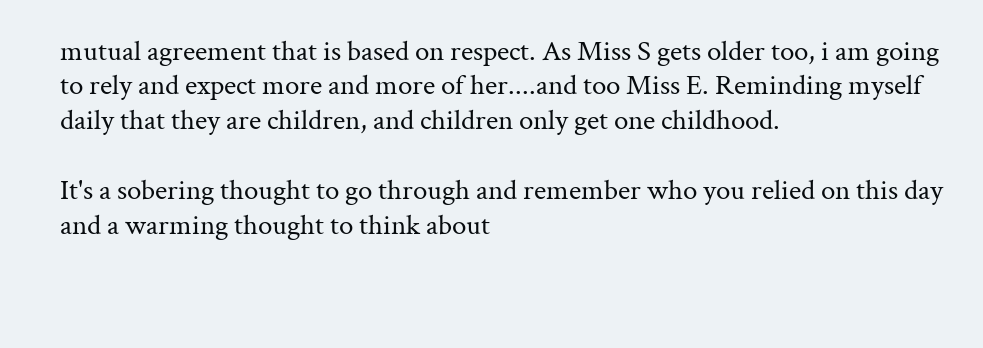mutual agreement that is based on respect. As Miss S gets older too, i am going to rely and expect more and more of her....and too Miss E. Reminding myself daily that they are children, and children only get one childhood.

It's a sobering thought to go through and remember who you relied on this day and a warming thought to think about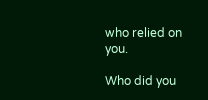who relied on you.

Who did you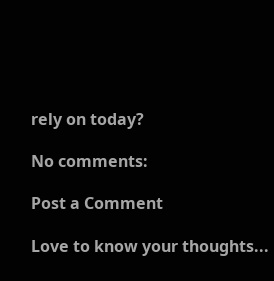rely on today?

No comments:

Post a Comment

Love to know your thoughts...